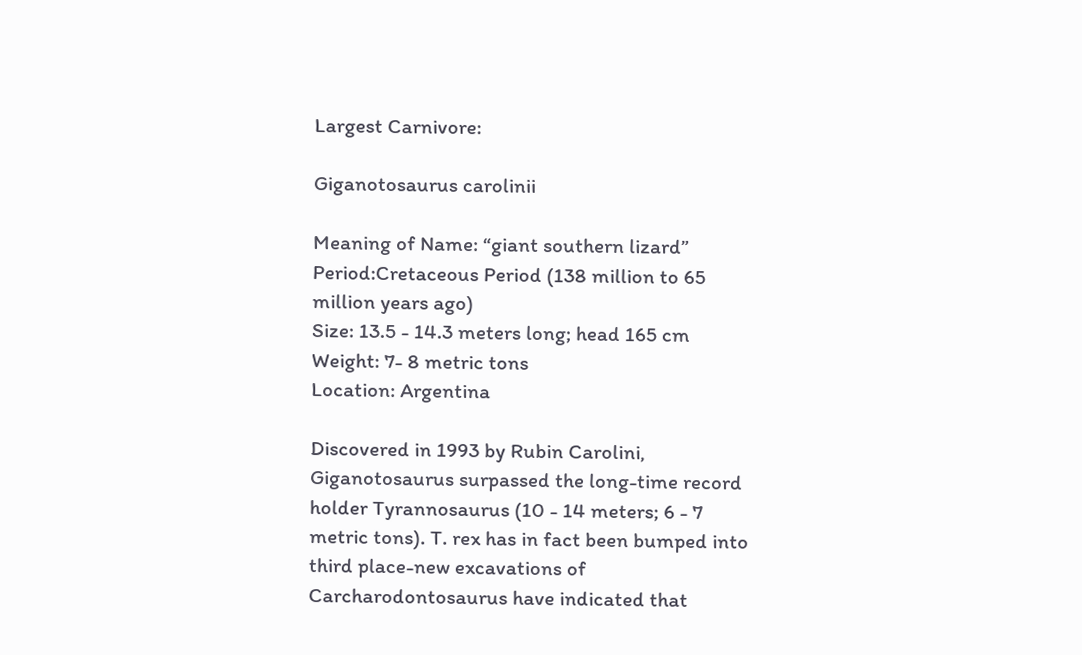Largest Carnivore:

Giganotosaurus carolinii

Meaning of Name: “giant southern lizard”
Period:Cretaceous Period (138 million to 65 million years ago)
Size: 13.5 - 14.3 meters long; head 165 cm
Weight: 7- 8 metric tons
Location: Argentina

Discovered in 1993 by Rubin Carolini, Giganotosaurus surpassed the long-time record holder Tyrannosaurus (10 - 14 meters; 6 - 7 metric tons). T. rex has in fact been bumped into third place-new excavations of Carcharodontosaurus have indicated that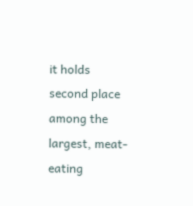it holds second place among the largest, meat-eating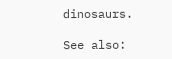dinosaurs.

See also: